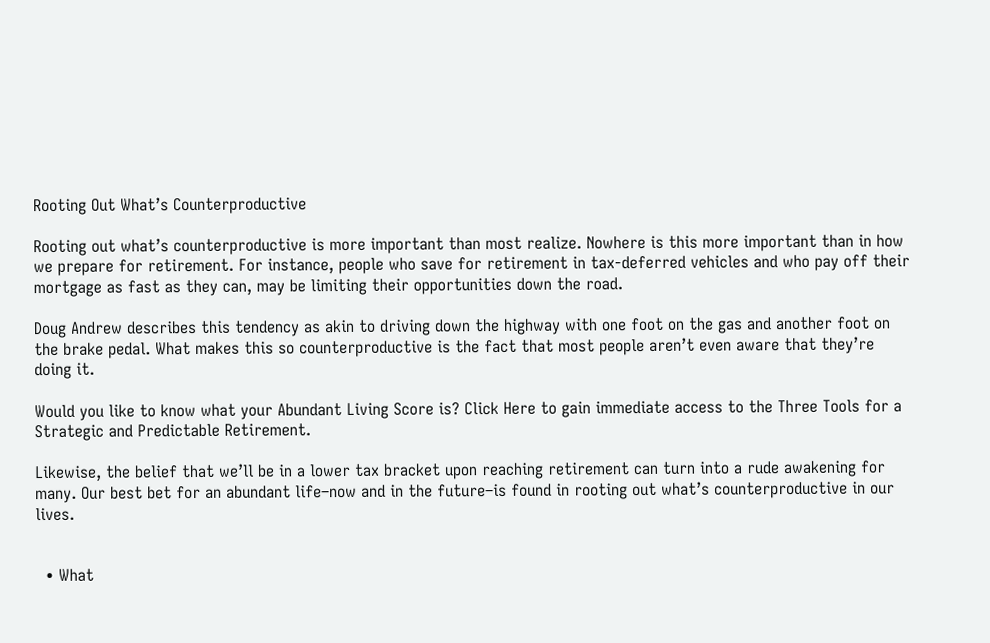Rooting Out What’s Counterproductive

Rooting out what’s counterproductive is more important than most realize. Nowhere is this more important than in how we prepare for retirement. For instance, people who save for retirement in tax-deferred vehicles and who pay off their mortgage as fast as they can, may be limiting their opportunities down the road.

Doug Andrew describes this tendency as akin to driving down the highway with one foot on the gas and another foot on the brake pedal. What makes this so counterproductive is the fact that most people aren’t even aware that they’re doing it.

Would you like to know what your Abundant Living Score is? Click Here to gain immediate access to the Three Tools for a Strategic and Predictable Retirement.

Likewise, the belief that we’ll be in a lower tax bracket upon reaching retirement can turn into a rude awakening for many. Our best bet for an abundant life–now and in the future–is found in rooting out what’s counterproductive in our lives.


  • What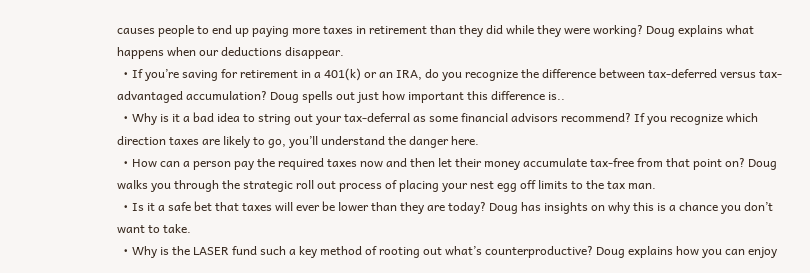causes people to end up paying more taxes in retirement than they did while they were working? Doug explains what happens when our deductions disappear.
  • If you’re saving for retirement in a 401(k) or an IRA, do you recognize the difference between tax-deferred versus tax-advantaged accumulation? Doug spells out just how important this difference is..
  • Why is it a bad idea to string out your tax-deferral as some financial advisors recommend? If you recognize which direction taxes are likely to go, you’ll understand the danger here.
  • How can a person pay the required taxes now and then let their money accumulate tax-free from that point on? Doug walks you through the strategic roll out process of placing your nest egg off limits to the tax man.
  • Is it a safe bet that taxes will ever be lower than they are today? Doug has insights on why this is a chance you don’t want to take.
  • Why is the LASER fund such a key method of rooting out what’s counterproductive? Doug explains how you can enjoy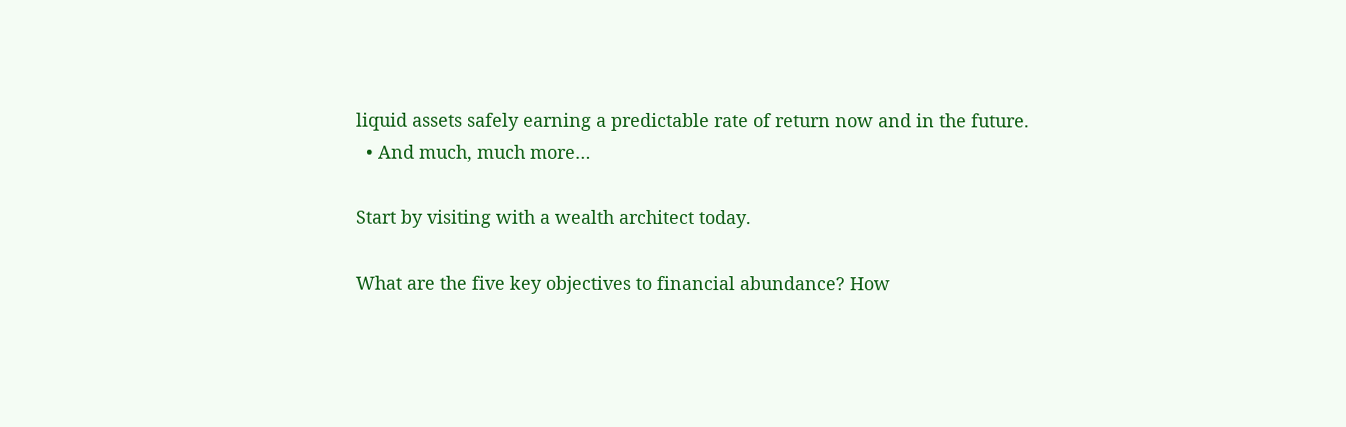liquid assets safely earning a predictable rate of return now and in the future.
  • And much, much more…

Start by visiting with a wealth architect today.

What are the five key objectives to financial abundance? How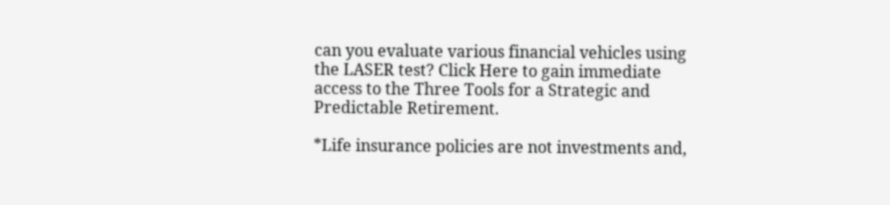can you evaluate various financial vehicles using the LASER test? Click Here to gain immediate access to the Three Tools for a Strategic and Predictable Retirement.

*Life insurance policies are not investments and,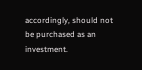accordingly, should not be purchased as an investment.